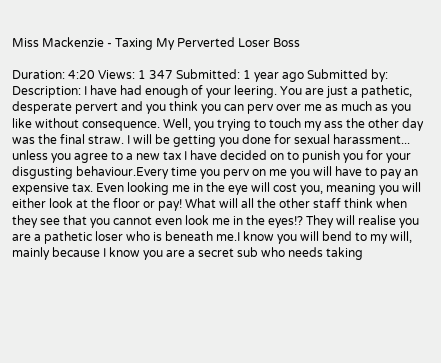Miss Mackenzie - Taxing My Perverted Loser Boss

Duration: 4:20 Views: 1 347 Submitted: 1 year ago Submitted by:
Description: I have had enough of your leering. You are just a pathetic, desperate pervert and you think you can perv over me as much as you like without consequence. Well, you trying to touch my ass the other day was the final straw. I will be getting you done for sexual harassment... unless you agree to a new tax I have decided on to punish you for your disgusting behaviour.Every time you perv on me you will have to pay an expensive tax. Even looking me in the eye will cost you, meaning you will either look at the floor or pay! What will all the other staff think when they see that you cannot even look me in the eyes!? They will realise you are a pathetic loser who is beneath me.I know you will bend to my will, mainly because I know you are a secret sub who needs taking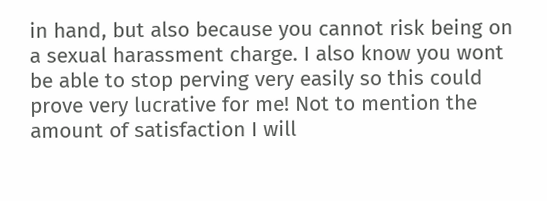in hand, but also because you cannot risk being on a sexual harassment charge. I also know you wont be able to stop perving very easily so this could prove very lucrative for me! Not to mention the amount of satisfaction I will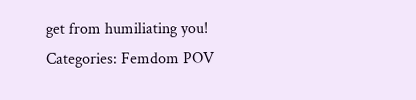get from humiliating you!
Categories: Femdom POV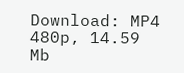Download: MP4 480p, 14.59 Mb